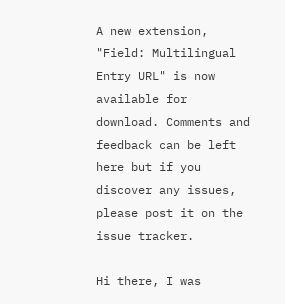A new extension, "Field: Multilingual Entry URL" is now available for download. Comments and feedback can be left here but if you discover any issues, please post it on the issue tracker.

Hi there, I was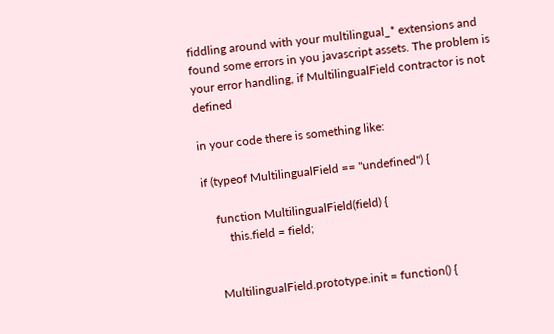fiddling around with your multilingual_* extensions and found some errors in you javascript assets. The problem is your error handling, if MultilingualField contractor is not defined

in your code there is something like:

if (typeof MultilingualField == "undefined") {

    function MultilingualField(field) {
        this.field = field;


    MultilingualField.prototype.init = function() {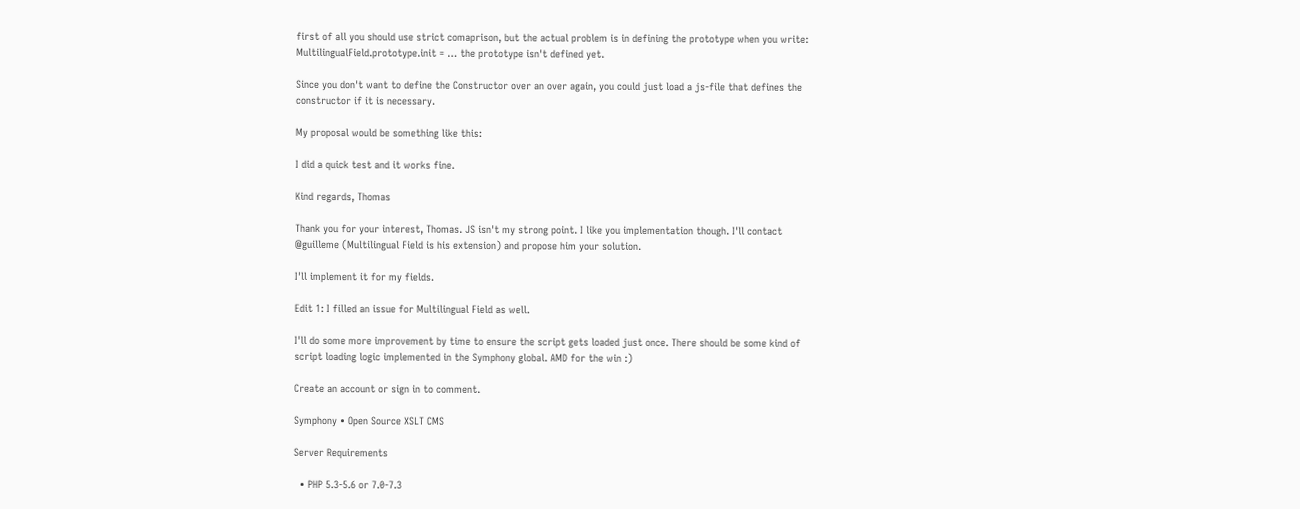first of all you should use strict comaprison, but the actual problem is in defining the prototype when you write: MultilingualField.prototype.init = … the prototype isn't defined yet.

Since you don't want to define the Constructor over an over again, you could just load a js-file that defines the constructor if it is necessary.

My proposal would be something like this:

I did a quick test and it works fine.

Kind regards, Thomas

Thank you for your interest, Thomas. JS isn't my strong point. I like you implementation though. I'll contact @guilleme (Multilingual Field is his extension) and propose him your solution.

I'll implement it for my fields.

Edit 1: I filled an issue for Multilingual Field as well.

I'll do some more improvement by time to ensure the script gets loaded just once. There should be some kind of script loading logic implemented in the Symphony global. AMD for the win :)

Create an account or sign in to comment.

Symphony • Open Source XSLT CMS

Server Requirements

  • PHP 5.3-5.6 or 7.0-7.3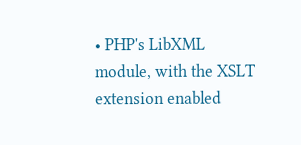• PHP's LibXML module, with the XSLT extension enabled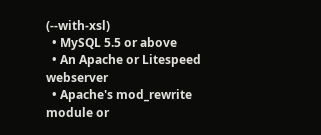(--with-xsl)
  • MySQL 5.5 or above
  • An Apache or Litespeed webserver
  • Apache's mod_rewrite module or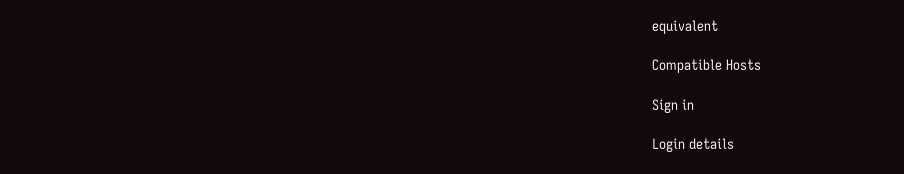equivalent

Compatible Hosts

Sign in

Login details